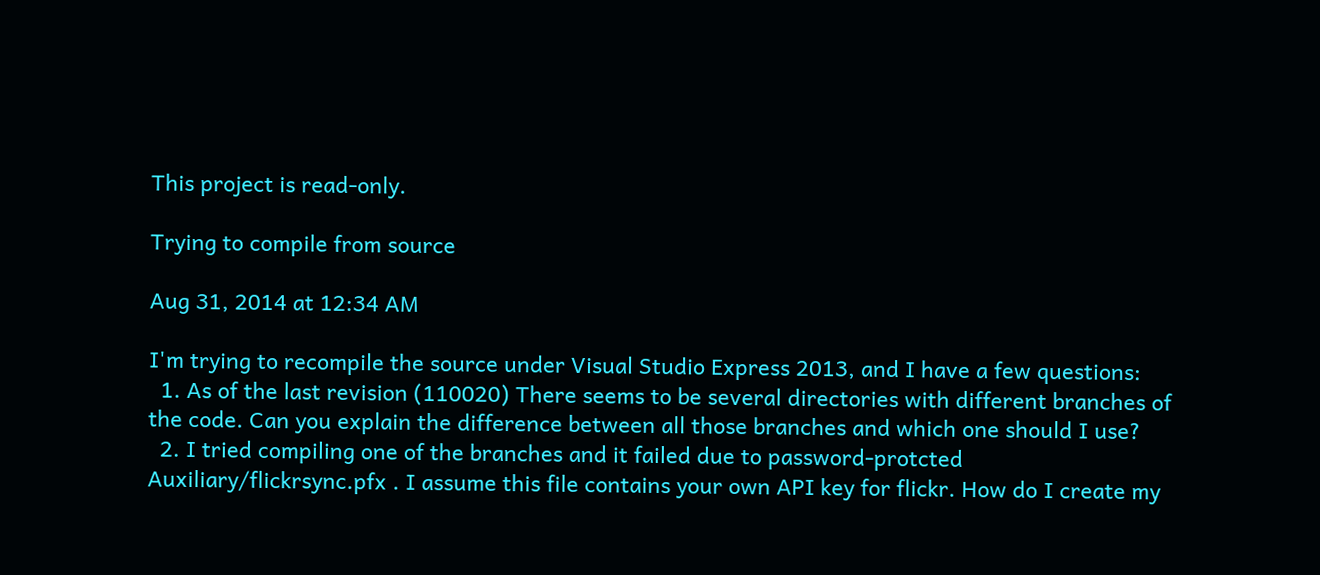This project is read-only.

Trying to compile from source

Aug 31, 2014 at 12:34 AM

I'm trying to recompile the source under Visual Studio Express 2013, and I have a few questions:
  1. As of the last revision (110020) There seems to be several directories with different branches of the code. Can you explain the difference between all those branches and which one should I use?
  2. I tried compiling one of the branches and it failed due to password-protcted Auxiliary/flickrsync.pfx . I assume this file contains your own API key for flickr. How do I create my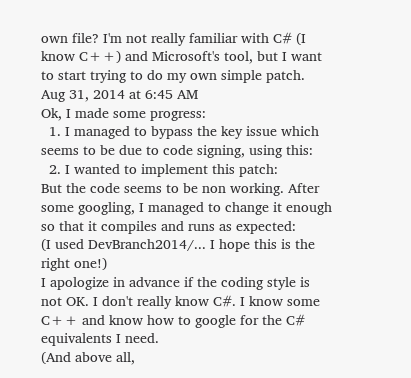own file? I'm not really familiar with C# (I know C++) and Microsoft's tool, but I want to start trying to do my own simple patch.
Aug 31, 2014 at 6:45 AM
Ok, I made some progress:
  1. I managed to bypass the key issue which seems to be due to code signing, using this:
  2. I wanted to implement this patch:
But the code seems to be non working. After some googling, I managed to change it enough so that it compiles and runs as expected:
(I used DevBranch2014/... I hope this is the right one!)
I apologize in advance if the coding style is not OK. I don't really know C#. I know some C++ and know how to google for the C# equivalents I need.
(And above all,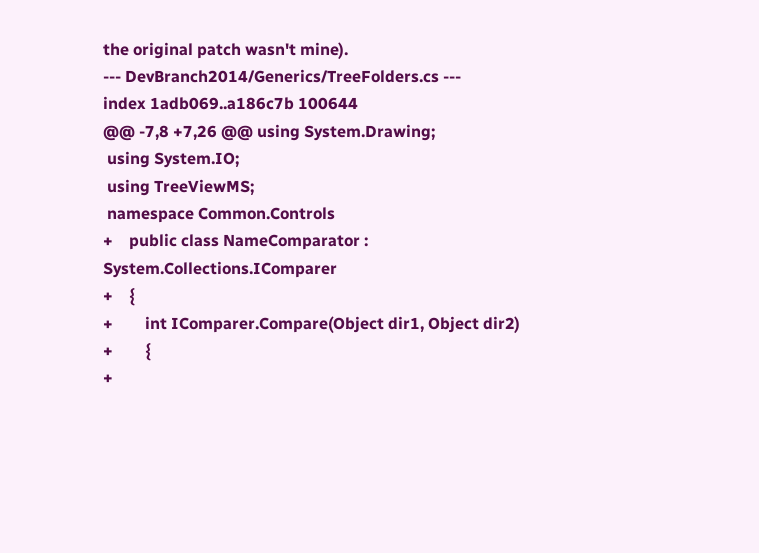the original patch wasn't mine).
--- DevBranch2014/Generics/TreeFolders.cs ---
index 1adb069..a186c7b 100644
@@ -7,8 +7,26 @@ using System.Drawing;
 using System.IO;
 using TreeViewMS;
 namespace Common.Controls
+    public class NameComparator : System.Collections.IComparer
+    {
+        int IComparer.Compare(Object dir1, Object dir2)
+        {
+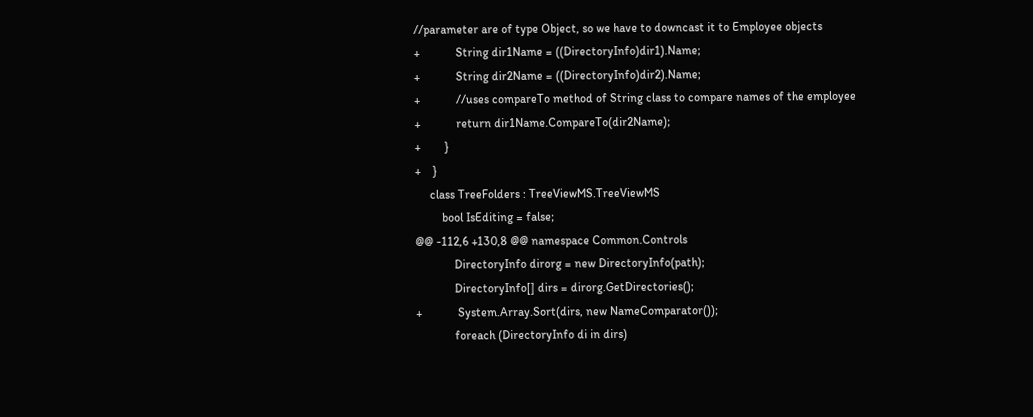//parameter are of type Object, so we have to downcast it to Employee objects
+            String dir1Name = ((DirectoryInfo)dir1).Name;
+            String dir2Name = ((DirectoryInfo)dir2).Name;
+            //uses compareTo method of String class to compare names of the employee
+            return dir1Name.CompareTo(dir2Name);
+        }
+    }
     class TreeFolders : TreeViewMS.TreeViewMS
         bool IsEditing = false;
@@ -112,6 +130,8 @@ namespace Common.Controls
             DirectoryInfo dirorg = new DirectoryInfo(path);
             DirectoryInfo[] dirs = dirorg.GetDirectories();
+            System.Array.Sort(dirs, new NameComparator());
             foreach (DirectoryInfo di in dirs)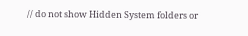// do not show Hidden System folders or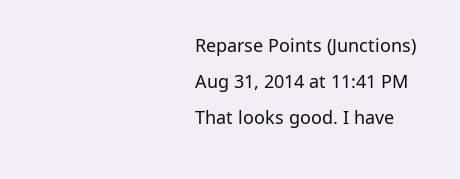Reparse Points (Junctions)
Aug 31, 2014 at 11:41 PM
That looks good. I have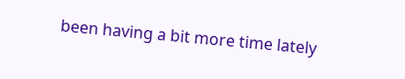been having a bit more time lately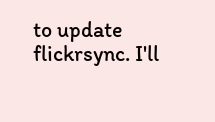to update flickrsync. I'll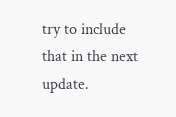try to include that in the next update.